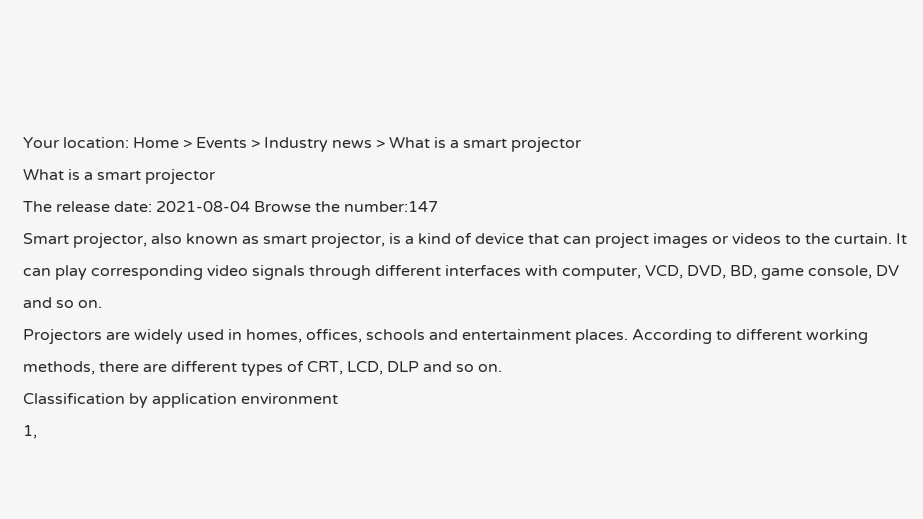Your location: Home > Events > Industry news > What is a smart projector
What is a smart projector
The release date: 2021-08-04 Browse the number:147
Smart projector, also known as smart projector, is a kind of device that can project images or videos to the curtain. It can play corresponding video signals through different interfaces with computer, VCD, DVD, BD, game console, DV and so on.
Projectors are widely used in homes, offices, schools and entertainment places. According to different working methods, there are different types of CRT, LCD, DLP and so on.
Classification by application environment
1,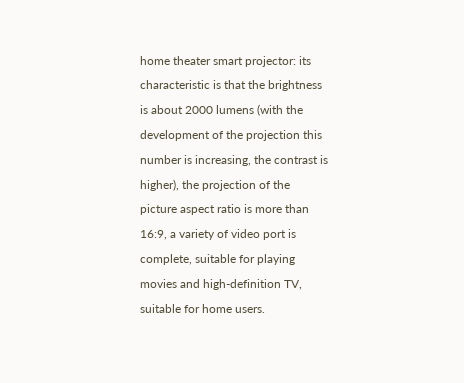home theater smart projector: its characteristic is that the brightness is about 2000 lumens (with the development of the projection this number is increasing, the contrast is higher), the projection of the picture aspect ratio is more than 16:9, a variety of video port is complete, suitable for playing movies and high-definition TV, suitable for home users.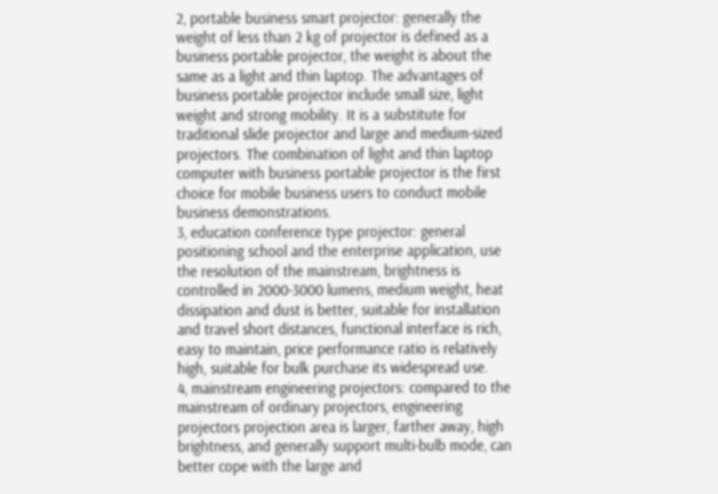2, portable business smart projector: generally the weight of less than 2 kg of projector is defined as a business portable projector, the weight is about the same as a light and thin laptop. The advantages of business portable projector include small size, light weight and strong mobility. It is a substitute for traditional slide projector and large and medium-sized projectors. The combination of light and thin laptop computer with business portable projector is the first choice for mobile business users to conduct mobile business demonstrations.
3, education conference type projector: general positioning school and the enterprise application, use the resolution of the mainstream, brightness is controlled in 2000-3000 lumens, medium weight, heat dissipation and dust is better, suitable for installation and travel short distances, functional interface is rich, easy to maintain, price performance ratio is relatively high, suitable for bulk purchase its widespread use.
4, mainstream engineering projectors: compared to the mainstream of ordinary projectors, engineering projectors projection area is larger, farther away, high brightness, and generally support multi-bulb mode, can better cope with the large and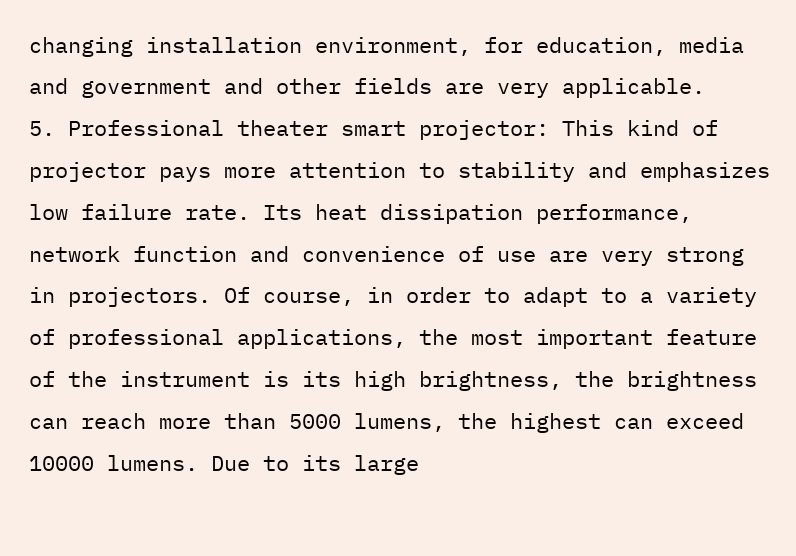changing installation environment, for education, media and government and other fields are very applicable.
5. Professional theater smart projector: This kind of projector pays more attention to stability and emphasizes low failure rate. Its heat dissipation performance, network function and convenience of use are very strong in projectors. Of course, in order to adapt to a variety of professional applications, the most important feature of the instrument is its high brightness, the brightness can reach more than 5000 lumens, the highest can exceed 10000 lumens. Due to its large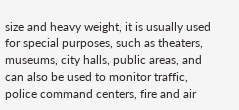size and heavy weight, it is usually used for special purposes, such as theaters, museums, city halls, public areas, and can also be used to monitor traffic, police command centers, fire and air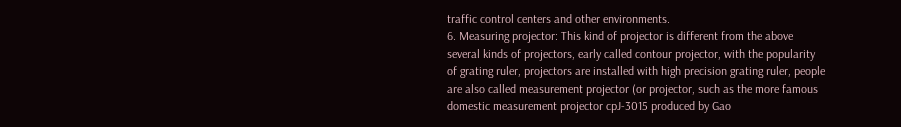traffic control centers and other environments.
6. Measuring projector: This kind of projector is different from the above several kinds of projectors, early called contour projector, with the popularity of grating ruler, projectors are installed with high precision grating ruler, people are also called measurement projector (or projector, such as the more famous domestic measurement projector cpJ-3015 produced by Gao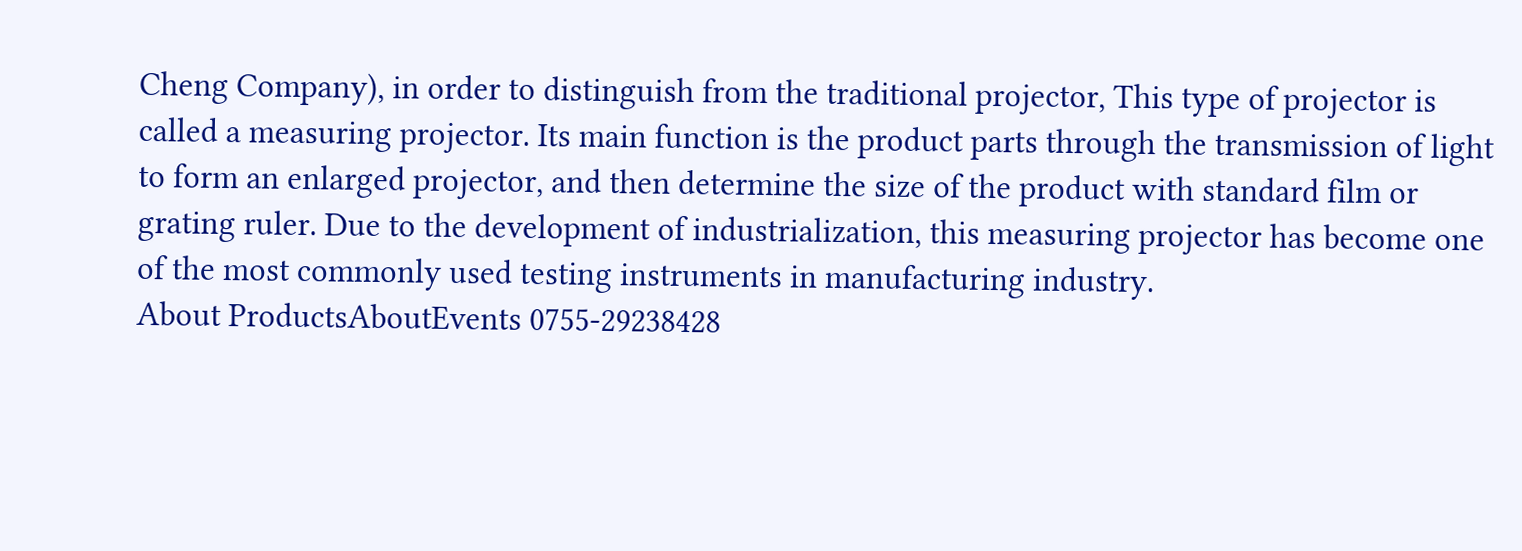Cheng Company), in order to distinguish from the traditional projector, This type of projector is called a measuring projector. Its main function is the product parts through the transmission of light to form an enlarged projector, and then determine the size of the product with standard film or grating ruler. Due to the development of industrialization, this measuring projector has become one of the most commonly used testing instruments in manufacturing industry.
About ProductsAboutEvents 0755-29238428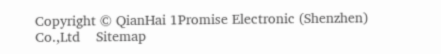Copyright © QianHai 1Promise Electronic (Shenzhen) Co.,Ltd    Sitemap